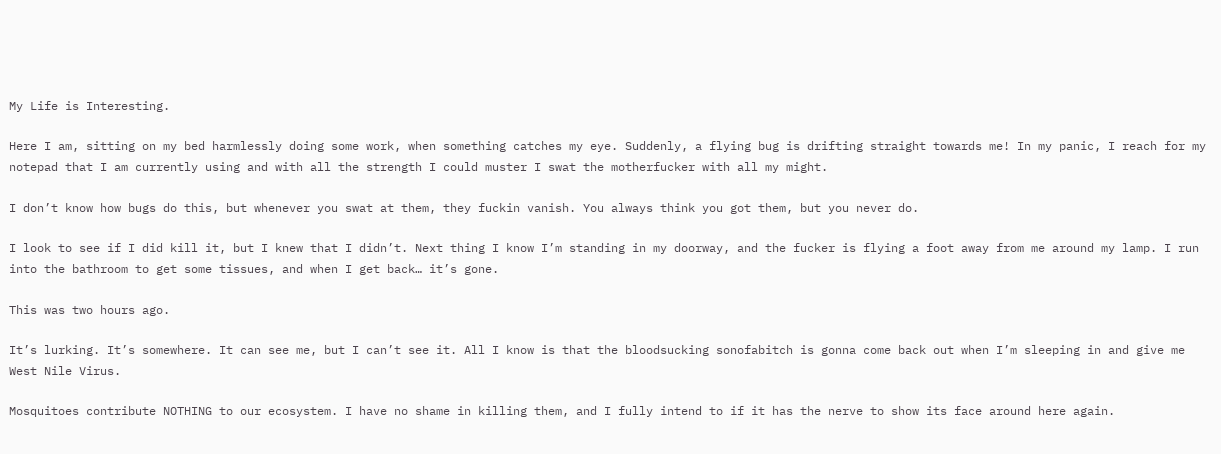My Life is Interesting.

Here I am, sitting on my bed harmlessly doing some work, when something catches my eye. Suddenly, a flying bug is drifting straight towards me! In my panic, I reach for my notepad that I am currently using and with all the strength I could muster I swat the motherfucker with all my might.

I don’t know how bugs do this, but whenever you swat at them, they fuckin vanish. You always think you got them, but you never do.

I look to see if I did kill it, but I knew that I didn’t. Next thing I know I’m standing in my doorway, and the fucker is flying a foot away from me around my lamp. I run into the bathroom to get some tissues, and when I get back… it’s gone.

This was two hours ago.

It’s lurking. It’s somewhere. It can see me, but I can’t see it. All I know is that the bloodsucking sonofabitch is gonna come back out when I’m sleeping in and give me West Nile Virus.

Mosquitoes contribute NOTHING to our ecosystem. I have no shame in killing them, and I fully intend to if it has the nerve to show its face around here again.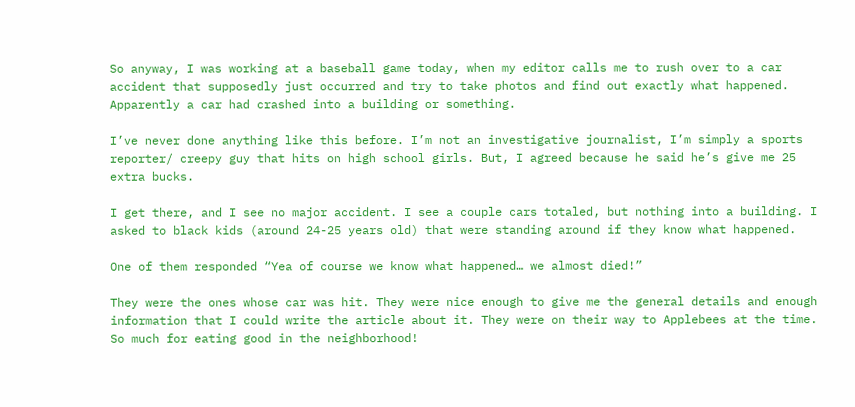So anyway, I was working at a baseball game today, when my editor calls me to rush over to a car accident that supposedly just occurred and try to take photos and find out exactly what happened. Apparently a car had crashed into a building or something.

I’ve never done anything like this before. I’m not an investigative journalist, I’m simply a sports reporter/ creepy guy that hits on high school girls. But, I agreed because he said he’s give me 25 extra bucks.

I get there, and I see no major accident. I see a couple cars totaled, but nothing into a building. I asked to black kids (around 24-25 years old) that were standing around if they know what happened.

One of them responded “Yea of course we know what happened… we almost died!”

They were the ones whose car was hit. They were nice enough to give me the general details and enough information that I could write the article about it. They were on their way to Applebees at the time. So much for eating good in the neighborhood!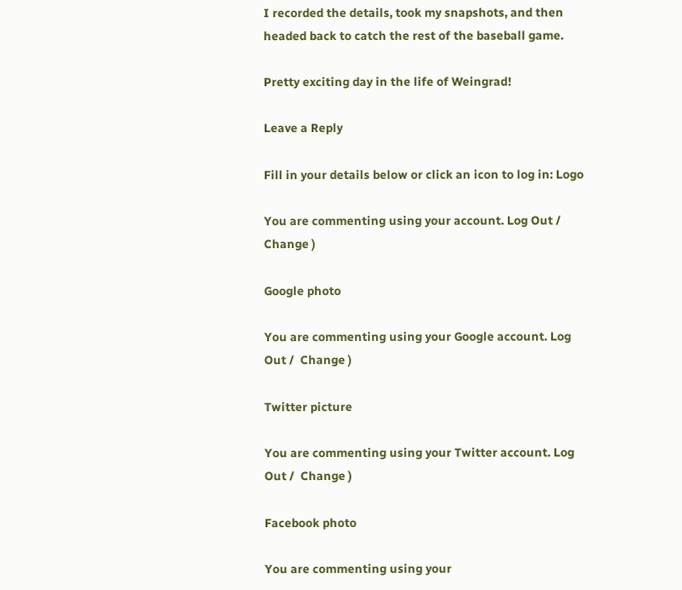I recorded the details, took my snapshots, and then headed back to catch the rest of the baseball game.

Pretty exciting day in the life of Weingrad!

Leave a Reply

Fill in your details below or click an icon to log in: Logo

You are commenting using your account. Log Out /  Change )

Google photo

You are commenting using your Google account. Log Out /  Change )

Twitter picture

You are commenting using your Twitter account. Log Out /  Change )

Facebook photo

You are commenting using your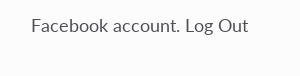Facebook account. Log Out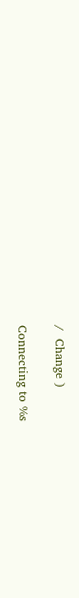/  Change )

Connecting to %s